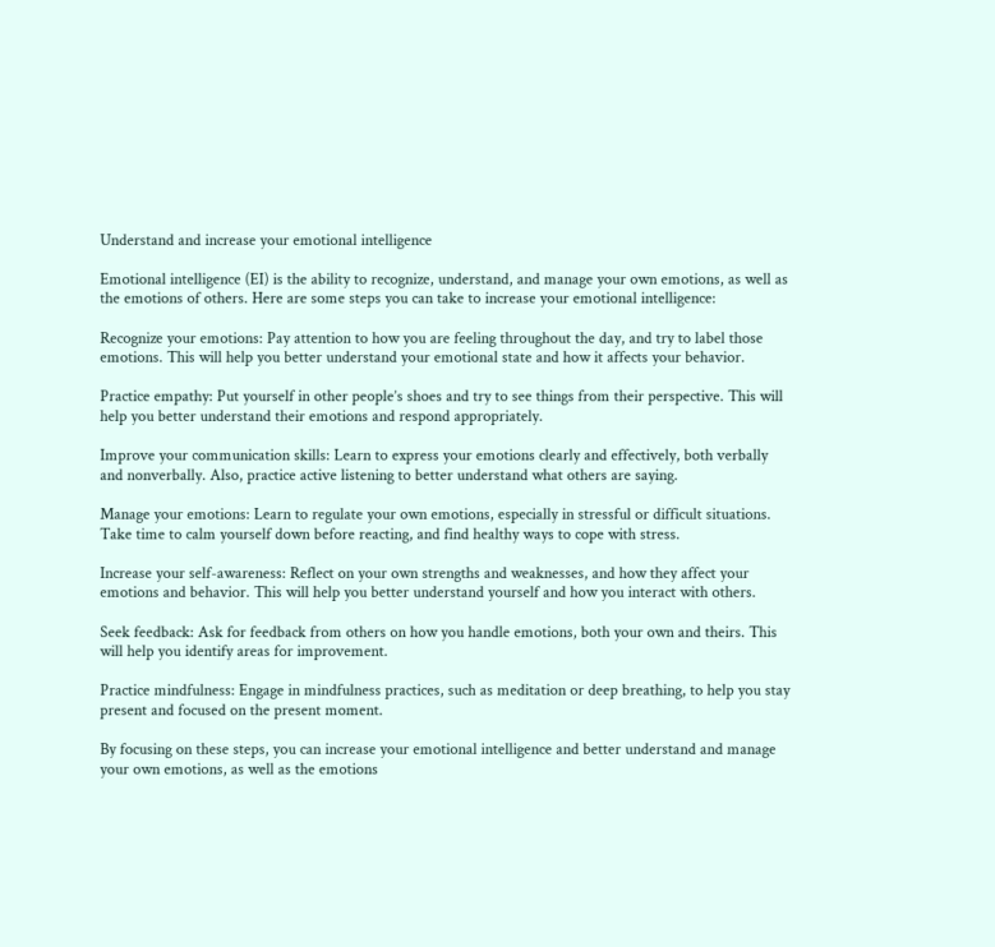Understand and increase your emotional intelligence

Emotional intelligence (EI) is the ability to recognize, understand, and manage your own emotions, as well as the emotions of others. Here are some steps you can take to increase your emotional intelligence:

Recognize your emotions: Pay attention to how you are feeling throughout the day, and try to label those emotions. This will help you better understand your emotional state and how it affects your behavior.

Practice empathy: Put yourself in other people’s shoes and try to see things from their perspective. This will help you better understand their emotions and respond appropriately.

Improve your communication skills: Learn to express your emotions clearly and effectively, both verbally and nonverbally. Also, practice active listening to better understand what others are saying.

Manage your emotions: Learn to regulate your own emotions, especially in stressful or difficult situations. Take time to calm yourself down before reacting, and find healthy ways to cope with stress.

Increase your self-awareness: Reflect on your own strengths and weaknesses, and how they affect your emotions and behavior. This will help you better understand yourself and how you interact with others.

Seek feedback: Ask for feedback from others on how you handle emotions, both your own and theirs. This will help you identify areas for improvement.

Practice mindfulness: Engage in mindfulness practices, such as meditation or deep breathing, to help you stay present and focused on the present moment.

By focusing on these steps, you can increase your emotional intelligence and better understand and manage your own emotions, as well as the emotions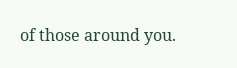of those around you.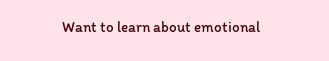Want to learn about emotional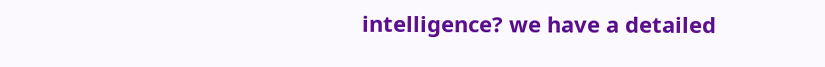intelligence? we have a detailed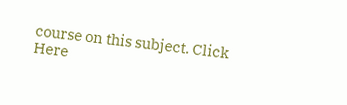course on this subject. Click Here